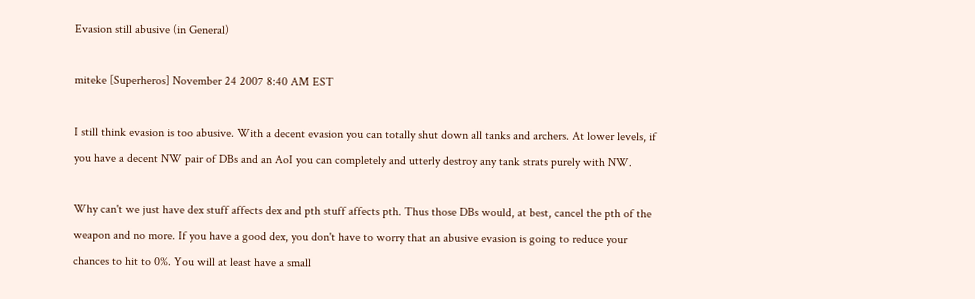Evasion still abusive (in General)

miteke [Superheros] November 24 2007 8:40 AM EST

I still think evasion is too abusive. With a decent evasion you can totally shut down all tanks and archers. At lower levels, if you have a decent NW pair of DBs and an AoI you can completely and utterly destroy any tank strats purely with NW.

Why can't we just have dex stuff affects dex and pth stuff affects pth. Thus those DBs would, at best, cancel the pth of the weapon and no more. If you have a good dex, you don't have to worry that an abusive evasion is going to reduce your chances to hit to 0%. You will at least have a small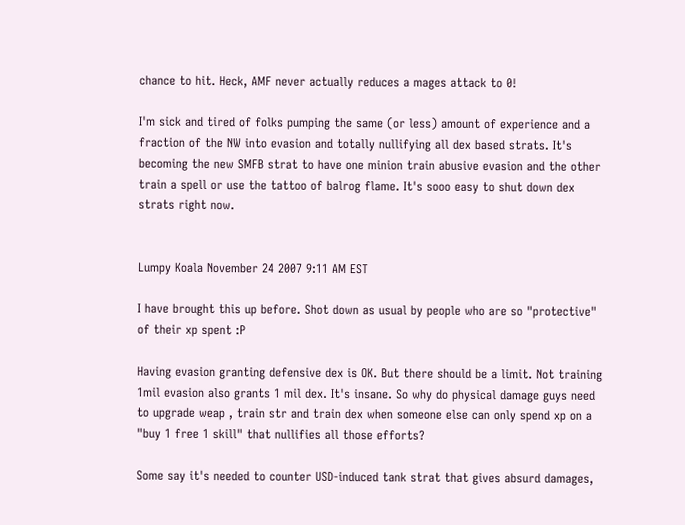chance to hit. Heck, AMF never actually reduces a mages attack to 0!

I'm sick and tired of folks pumping the same (or less) amount of experience and a fraction of the NW into evasion and totally nullifying all dex based strats. It's becoming the new SMFB strat to have one minion train abusive evasion and the other train a spell or use the tattoo of balrog flame. It's sooo easy to shut down dex strats right now.


Lumpy Koala November 24 2007 9:11 AM EST

I have brought this up before. Shot down as usual by people who are so "protective" of their xp spent :P

Having evasion granting defensive dex is OK. But there should be a limit. Not training 1mil evasion also grants 1 mil dex. It's insane. So why do physical damage guys need to upgrade weap , train str and train dex when someone else can only spend xp on a "buy 1 free 1 skill" that nullifies all those efforts?

Some say it's needed to counter USD-induced tank strat that gives absurd damages,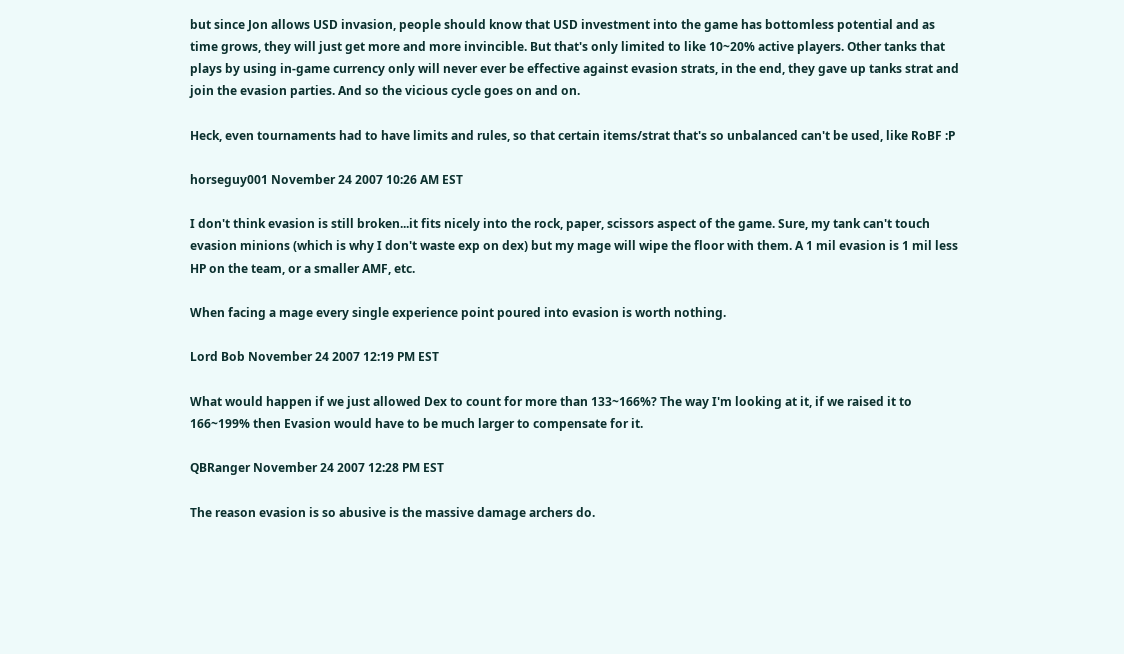but since Jon allows USD invasion, people should know that USD investment into the game has bottomless potential and as time grows, they will just get more and more invincible. But that's only limited to like 10~20% active players. Other tanks that plays by using in-game currency only will never ever be effective against evasion strats, in the end, they gave up tanks strat and join the evasion parties. And so the vicious cycle goes on and on.

Heck, even tournaments had to have limits and rules, so that certain items/strat that's so unbalanced can't be used, like RoBF :P

horseguy001 November 24 2007 10:26 AM EST

I don't think evasion is still broken...it fits nicely into the rock, paper, scissors aspect of the game. Sure, my tank can't touch evasion minions (which is why I don't waste exp on dex) but my mage will wipe the floor with them. A 1 mil evasion is 1 mil less HP on the team, or a smaller AMF, etc.

When facing a mage every single experience point poured into evasion is worth nothing.

Lord Bob November 24 2007 12:19 PM EST

What would happen if we just allowed Dex to count for more than 133~166%? The way I'm looking at it, if we raised it to 166~199% then Evasion would have to be much larger to compensate for it.

QBRanger November 24 2007 12:28 PM EST

The reason evasion is so abusive is the massive damage archers do.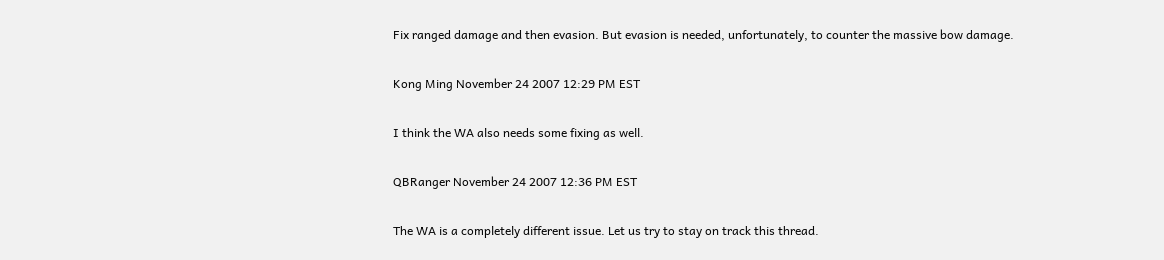Fix ranged damage and then evasion. But evasion is needed, unfortunately, to counter the massive bow damage.

Kong Ming November 24 2007 12:29 PM EST

I think the WA also needs some fixing as well.

QBRanger November 24 2007 12:36 PM EST

The WA is a completely different issue. Let us try to stay on track this thread.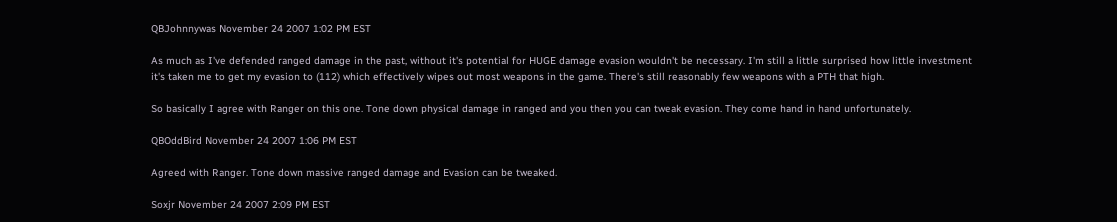QBJohnnywas November 24 2007 1:02 PM EST

As much as I've defended ranged damage in the past, without it's potential for HUGE damage evasion wouldn't be necessary. I'm still a little surprised how little investment it's taken me to get my evasion to (112) which effectively wipes out most weapons in the game. There's still reasonably few weapons with a PTH that high.

So basically I agree with Ranger on this one. Tone down physical damage in ranged and you then you can tweak evasion. They come hand in hand unfortunately.

QBOddBird November 24 2007 1:06 PM EST

Agreed with Ranger. Tone down massive ranged damage and Evasion can be tweaked.

Soxjr November 24 2007 2:09 PM EST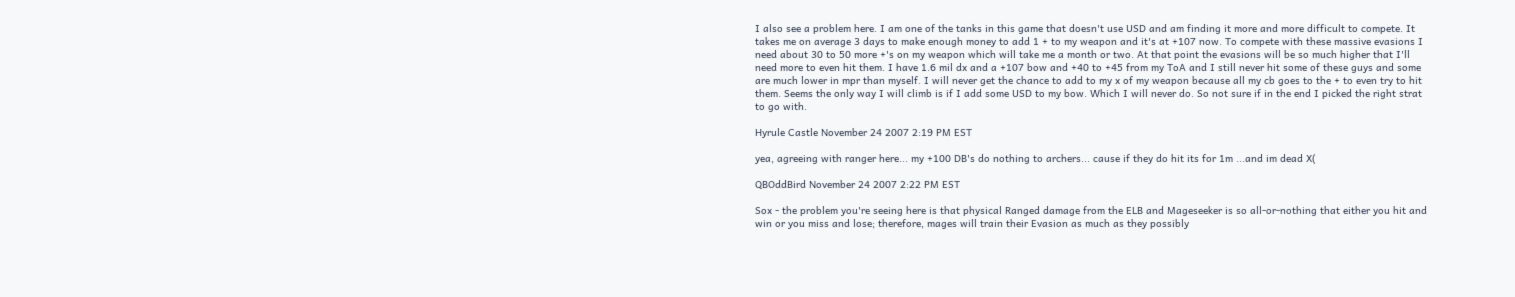I also see a problem here. I am one of the tanks in this game that doesn't use USD and am finding it more and more difficult to compete. It takes me on average 3 days to make enough money to add 1 + to my weapon and it's at +107 now. To compete with these massive evasions I need about 30 to 50 more +'s on my weapon which will take me a month or two. At that point the evasions will be so much higher that I'll need more to even hit them. I have 1.6 mil dx and a +107 bow and +40 to +45 from my ToA and I still never hit some of these guys and some are much lower in mpr than myself. I will never get the chance to add to my x of my weapon because all my cb goes to the + to even try to hit them. Seems the only way I will climb is if I add some USD to my bow. Which I will never do. So not sure if in the end I picked the right strat to go with.

Hyrule Castle November 24 2007 2:19 PM EST

yea, agreeing with ranger here... my +100 DB's do nothing to archers... cause if they do hit its for 1m ...and im dead X(

QBOddBird November 24 2007 2:22 PM EST

Sox - the problem you're seeing here is that physical Ranged damage from the ELB and Mageseeker is so all-or-nothing that either you hit and win or you miss and lose; therefore, mages will train their Evasion as much as they possibly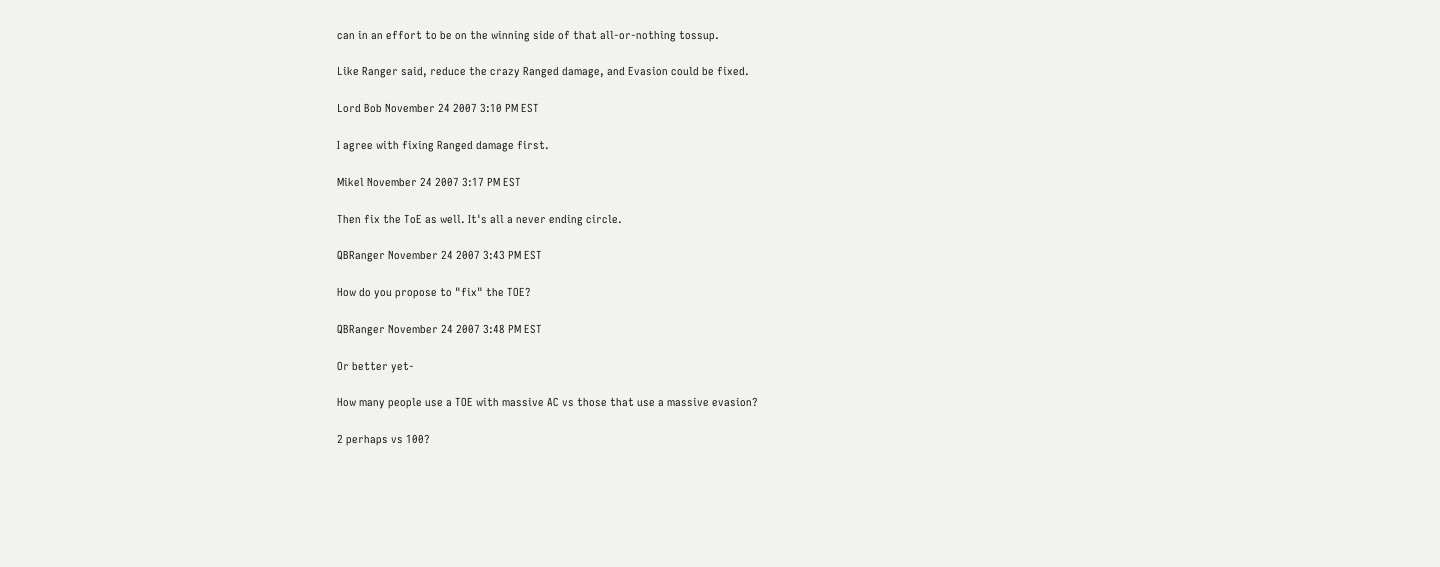can in an effort to be on the winning side of that all-or-nothing tossup.

Like Ranger said, reduce the crazy Ranged damage, and Evasion could be fixed.

Lord Bob November 24 2007 3:10 PM EST

I agree with fixing Ranged damage first.

Mikel November 24 2007 3:17 PM EST

Then fix the ToE as well. It's all a never ending circle.

QBRanger November 24 2007 3:43 PM EST

How do you propose to "fix" the TOE?

QBRanger November 24 2007 3:48 PM EST

Or better yet-

How many people use a TOE with massive AC vs those that use a massive evasion?

2 perhaps vs 100?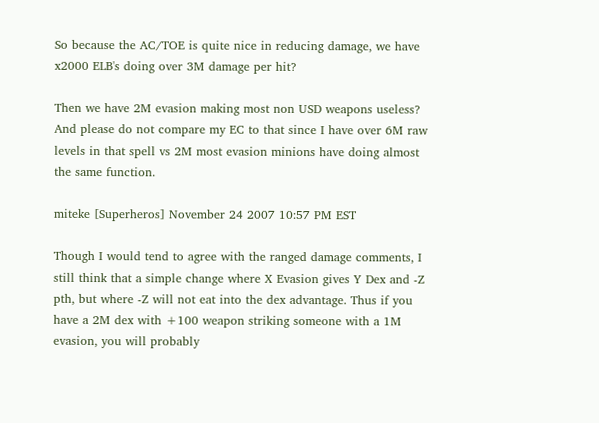So because the AC/TOE is quite nice in reducing damage, we have x2000 ELB's doing over 3M damage per hit?

Then we have 2M evasion making most non USD weapons useless? And please do not compare my EC to that since I have over 6M raw levels in that spell vs 2M most evasion minions have doing almost the same function.

miteke [Superheros] November 24 2007 10:57 PM EST

Though I would tend to agree with the ranged damage comments, I still think that a simple change where X Evasion gives Y Dex and -Z pth, but where -Z will not eat into the dex advantage. Thus if you have a 2M dex with +100 weapon striking someone with a 1M evasion, you will probably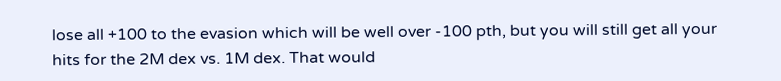lose all +100 to the evasion which will be well over -100 pth, but you will still get all your hits for the 2M dex vs. 1M dex. That would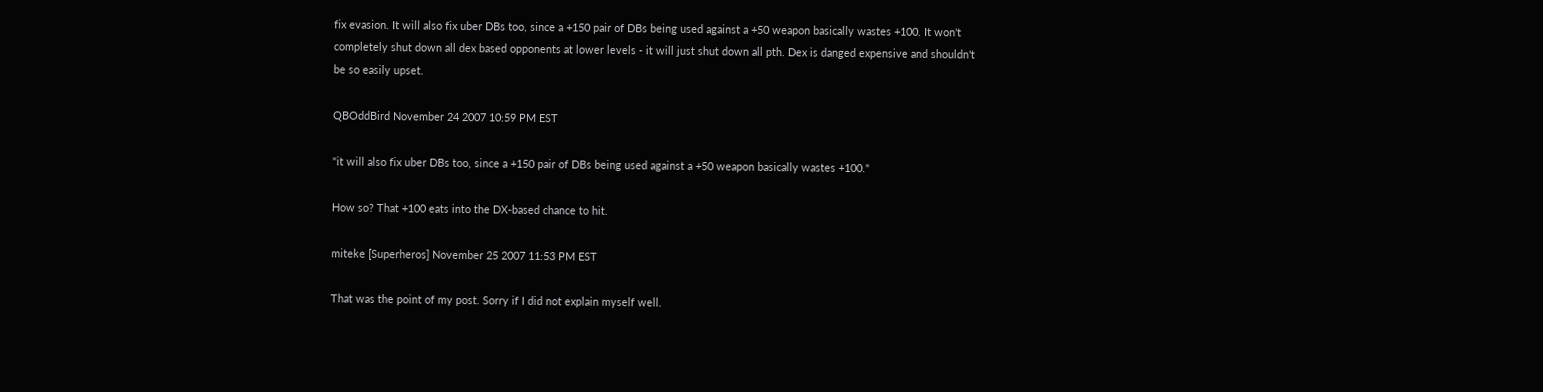fix evasion. It will also fix uber DBs too, since a +150 pair of DBs being used against a +50 weapon basically wastes +100. It won't completely shut down all dex based opponents at lower levels - it will just shut down all pth. Dex is danged expensive and shouldn't be so easily upset.

QBOddBird November 24 2007 10:59 PM EST

"it will also fix uber DBs too, since a +150 pair of DBs being used against a +50 weapon basically wastes +100."

How so? That +100 eats into the DX-based chance to hit.

miteke [Superheros] November 25 2007 11:53 PM EST

That was the point of my post. Sorry if I did not explain myself well.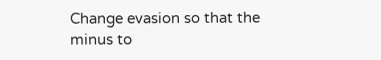Change evasion so that the minus to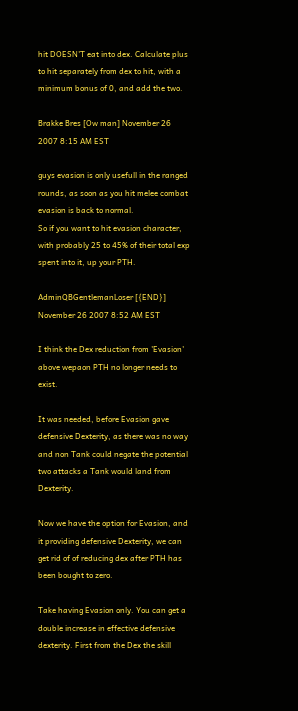hit DOESN'T eat into dex. Calculate plus to hit separately from dex to hit, with a minimum bonus of 0, and add the two.

Brakke Bres [Ow man] November 26 2007 8:15 AM EST

guys evasion is only usefull in the ranged rounds, as soon as you hit melee combat evasion is back to normal.
So if you want to hit evasion character, with probably 25 to 45% of their total exp spent into it, up your PTH.

AdminQBGentlemanLoser [{END}] November 26 2007 8:52 AM EST

I think the Dex reduction from 'Evasion' above wepaon PTH no longer needs to exist.

It was needed, before Evasion gave defensive Dexterity, as there was no way and non Tank could negate the potential two attacks a Tank would land from Dexterity.

Now we have the option for Evasion, and it providing defensive Dexterity, we can get rid of of reducing dex after PTH has been bought to zero.

Take having Evasion only. You can get a double increase in effective defensive dexterity. First from the Dex the skill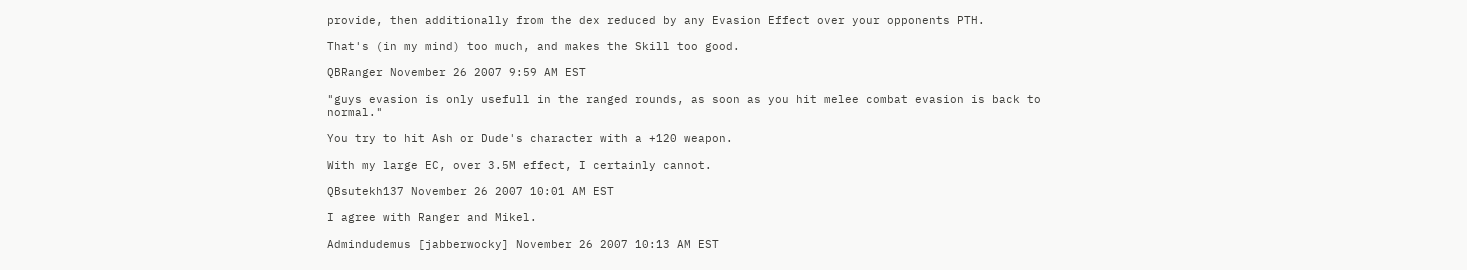provide, then additionally from the dex reduced by any Evasion Effect over your opponents PTH.

That's (in my mind) too much, and makes the Skill too good.

QBRanger November 26 2007 9:59 AM EST

"guys evasion is only usefull in the ranged rounds, as soon as you hit melee combat evasion is back to normal."

You try to hit Ash or Dude's character with a +120 weapon.

With my large EC, over 3.5M effect, I certainly cannot.

QBsutekh137 November 26 2007 10:01 AM EST

I agree with Ranger and Mikel.

Admindudemus [jabberwocky] November 26 2007 10:13 AM EST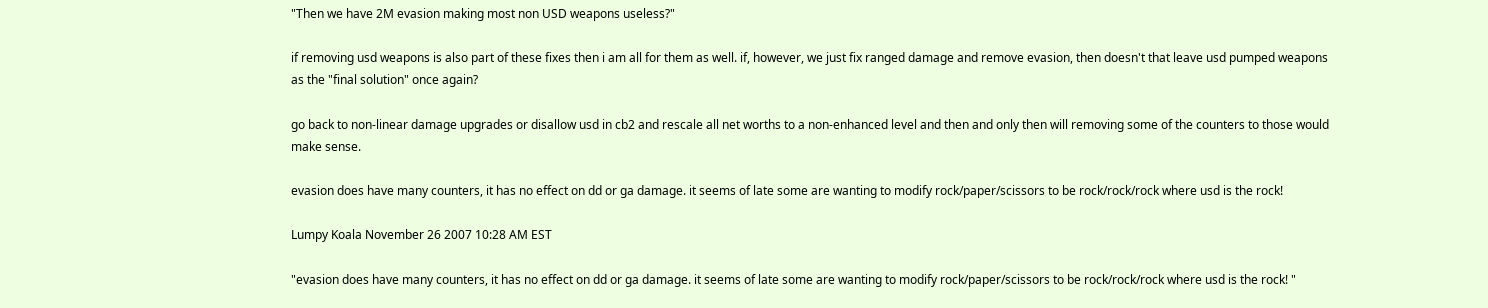"Then we have 2M evasion making most non USD weapons useless?"

if removing usd weapons is also part of these fixes then i am all for them as well. if, however, we just fix ranged damage and remove evasion, then doesn't that leave usd pumped weapons as the "final solution" once again?

go back to non-linear damage upgrades or disallow usd in cb2 and rescale all net worths to a non-enhanced level and then and only then will removing some of the counters to those would make sense.

evasion does have many counters, it has no effect on dd or ga damage. it seems of late some are wanting to modify rock/paper/scissors to be rock/rock/rock where usd is the rock!

Lumpy Koala November 26 2007 10:28 AM EST

"evasion does have many counters, it has no effect on dd or ga damage. it seems of late some are wanting to modify rock/paper/scissors to be rock/rock/rock where usd is the rock! "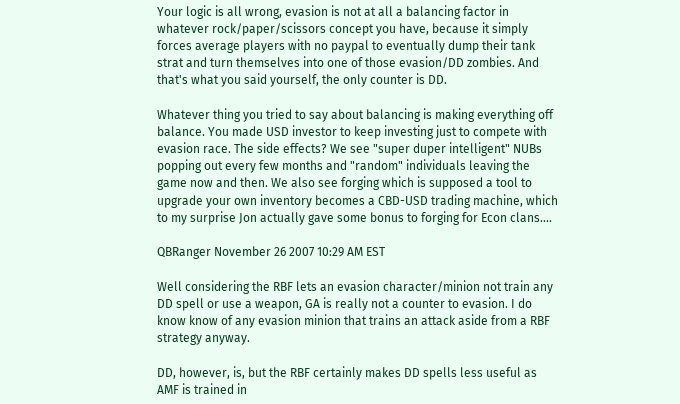Your logic is all wrong, evasion is not at all a balancing factor in whatever rock/paper/scissors concept you have, because it simply forces average players with no paypal to eventually dump their tank strat and turn themselves into one of those evasion/DD zombies. And that's what you said yourself, the only counter is DD.

Whatever thing you tried to say about balancing is making everything off balance. You made USD investor to keep investing just to compete with evasion race. The side effects? We see "super duper intelligent" NUBs popping out every few months and "random" individuals leaving the game now and then. We also see forging which is supposed a tool to upgrade your own inventory becomes a CBD-USD trading machine, which to my surprise Jon actually gave some bonus to forging for Econ clans....

QBRanger November 26 2007 10:29 AM EST

Well considering the RBF lets an evasion character/minion not train any DD spell or use a weapon, GA is really not a counter to evasion. I do know know of any evasion minion that trains an attack aside from a RBF strategy anyway.

DD, however, is, but the RBF certainly makes DD spells less useful as AMF is trained in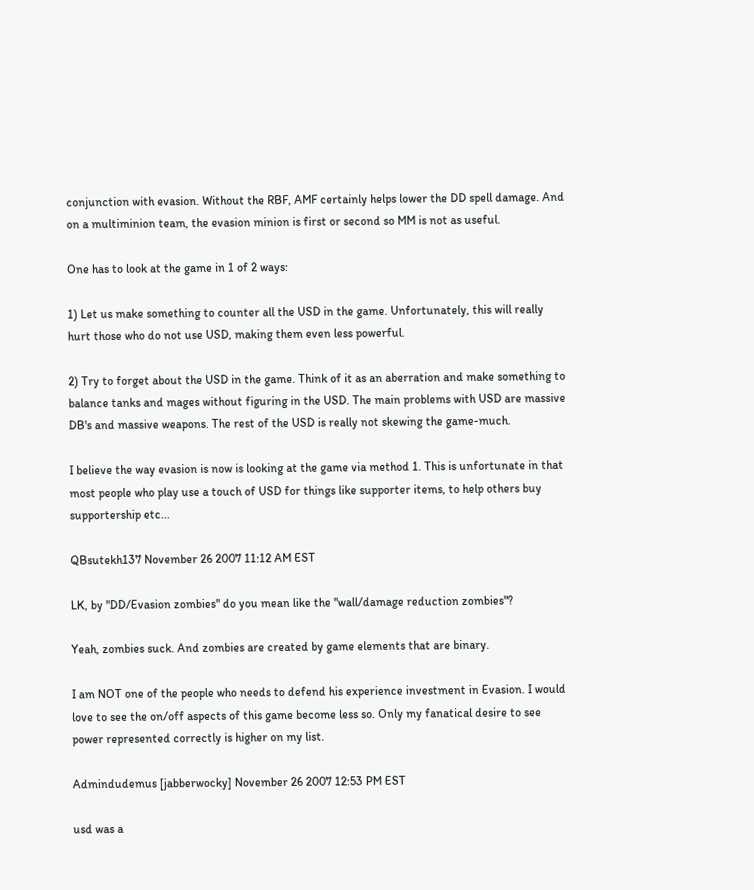conjunction with evasion. Without the RBF, AMF certainly helps lower the DD spell damage. And on a multiminion team, the evasion minion is first or second so MM is not as useful.

One has to look at the game in 1 of 2 ways:

1) Let us make something to counter all the USD in the game. Unfortunately, this will really hurt those who do not use USD, making them even less powerful.

2) Try to forget about the USD in the game. Think of it as an aberration and make something to balance tanks and mages without figuring in the USD. The main problems with USD are massive DB's and massive weapons. The rest of the USD is really not skewing the game-much.

I believe the way evasion is now is looking at the game via method 1. This is unfortunate in that most people who play use a touch of USD for things like supporter items, to help others buy supportership etc...

QBsutekh137 November 26 2007 11:12 AM EST

LK, by "DD/Evasion zombies" do you mean like the "wall/damage reduction zombies"?

Yeah, zombies suck. And zombies are created by game elements that are binary.

I am NOT one of the people who needs to defend his experience investment in Evasion. I would love to see the on/off aspects of this game become less so. Only my fanatical desire to see power represented correctly is higher on my list.

Admindudemus [jabberwocky] November 26 2007 12:53 PM EST

usd was a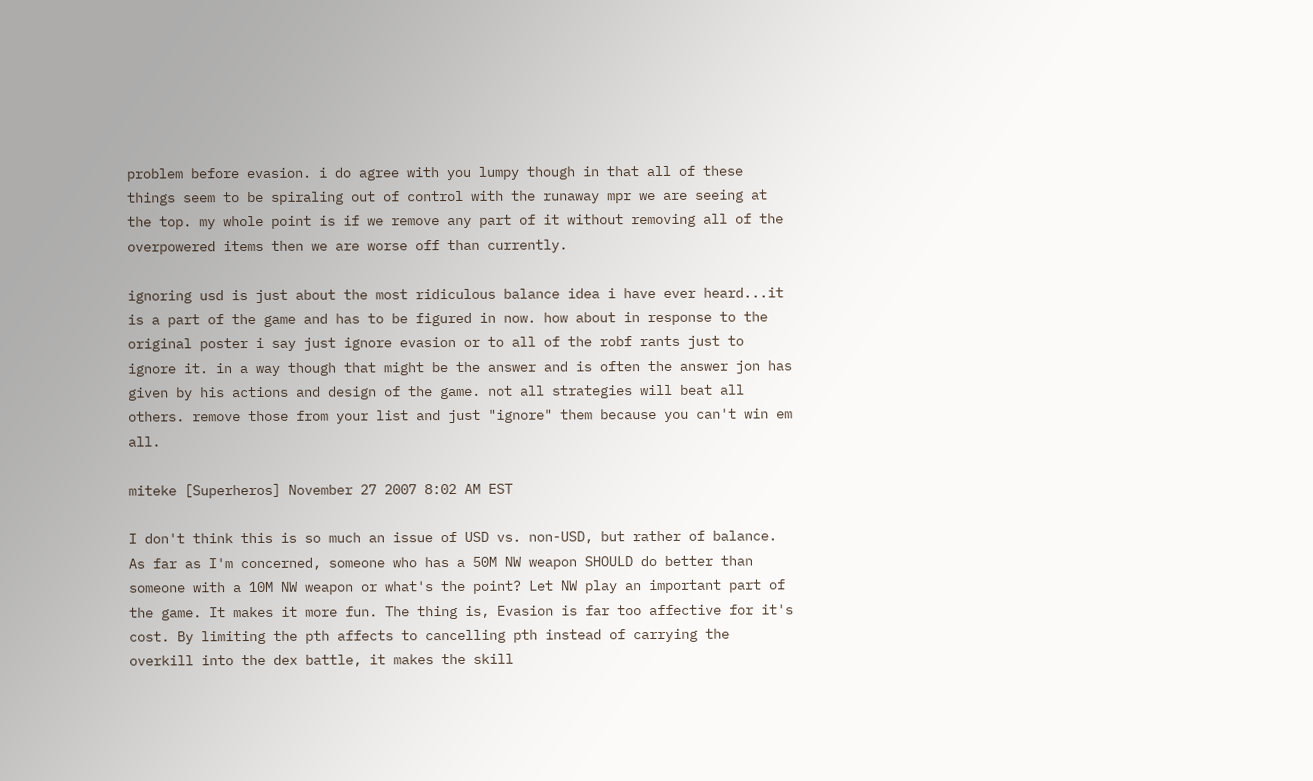problem before evasion. i do agree with you lumpy though in that all of these things seem to be spiraling out of control with the runaway mpr we are seeing at the top. my whole point is if we remove any part of it without removing all of the overpowered items then we are worse off than currently.

ignoring usd is just about the most ridiculous balance idea i have ever heard...it is a part of the game and has to be figured in now. how about in response to the original poster i say just ignore evasion or to all of the robf rants just to ignore it. in a way though that might be the answer and is often the answer jon has given by his actions and design of the game. not all strategies will beat all others. remove those from your list and just "ignore" them because you can't win em all.

miteke [Superheros] November 27 2007 8:02 AM EST

I don't think this is so much an issue of USD vs. non-USD, but rather of balance. As far as I'm concerned, someone who has a 50M NW weapon SHOULD do better than someone with a 10M NW weapon or what's the point? Let NW play an important part of the game. It makes it more fun. The thing is, Evasion is far too affective for it's cost. By limiting the pth affects to cancelling pth instead of carrying the overkill into the dex battle, it makes the skill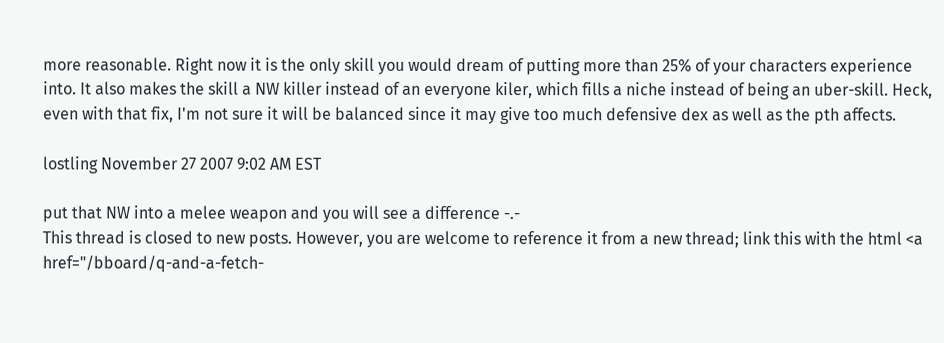more reasonable. Right now it is the only skill you would dream of putting more than 25% of your characters experience into. It also makes the skill a NW killer instead of an everyone kiler, which fills a niche instead of being an uber-skill. Heck, even with that fix, I'm not sure it will be balanced since it may give too much defensive dex as well as the pth affects.

lostling November 27 2007 9:02 AM EST

put that NW into a melee weapon and you will see a difference -.-
This thread is closed to new posts. However, you are welcome to reference it from a new thread; link this with the html <a href="/bboard/q-and-a-fetch-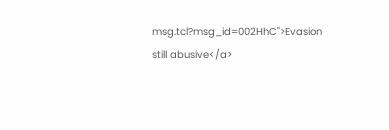msg.tcl?msg_id=002HhC">Evasion still abusive</a>